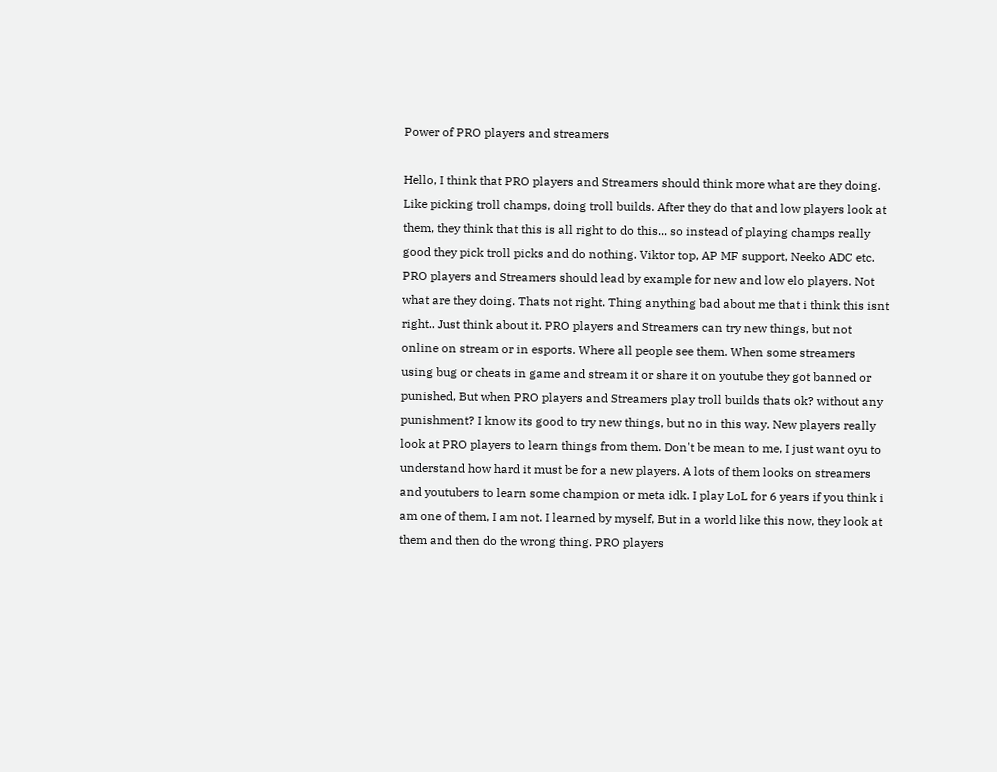Power of PRO players and streamers

Hello, I think that PRO players and Streamers should think more what are they doing. Like picking troll champs, doing troll builds. After they do that and low players look at them, they think that this is all right to do this... so instead of playing champs really good they pick troll picks and do nothing. Viktor top, AP MF support, Neeko ADC etc. PRO players and Streamers should lead by example for new and low elo players. Not what are they doing. Thats not right. Thing anything bad about me that i think this isnt right.. Just think about it. PRO players and Streamers can try new things, but not online on stream or in esports. Where all people see them. When some streamers using bug or cheats in game and stream it or share it on youtube they got banned or punished, But when PRO players and Streamers play troll builds thats ok? without any punishment? I know its good to try new things, but no in this way. New players really look at PRO players to learn things from them. Don't be mean to me, I just want oyu to understand how hard it must be for a new players. A lots of them looks on streamers and youtubers to learn some champion or meta idk. I play LoL for 6 years if you think i am one of them, I am not. I learned by myself, But in a world like this now, they look at them and then do the wrong thing. PRO players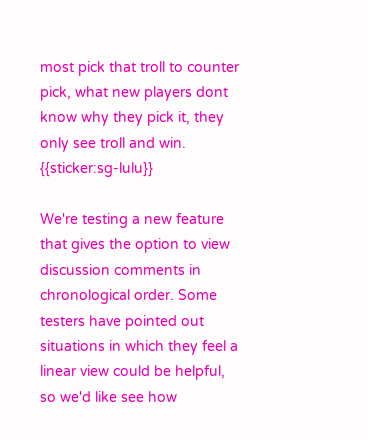most pick that troll to counter pick, what new players dont know why they pick it, they only see troll and win. {{sticker:sg-lulu}}

We're testing a new feature that gives the option to view discussion comments in chronological order. Some testers have pointed out situations in which they feel a linear view could be helpful, so we'd like see how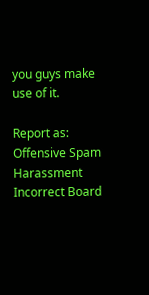you guys make use of it.

Report as:
Offensive Spam Harassment Incorrect Board